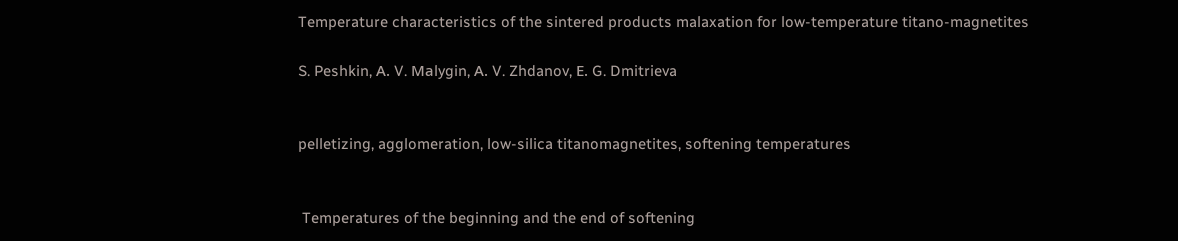Temperature characteristics of the sintered products malaxation for low-temperature titano-magnetites

S. Peshkin, А. V. Маlygin, А. V. Zhdanov, Е. G. Dmitrieva


pelletizing, agglomeration, low-silica titanomagnetites, softening temperatures


 Temperatures of the beginning and the end of softening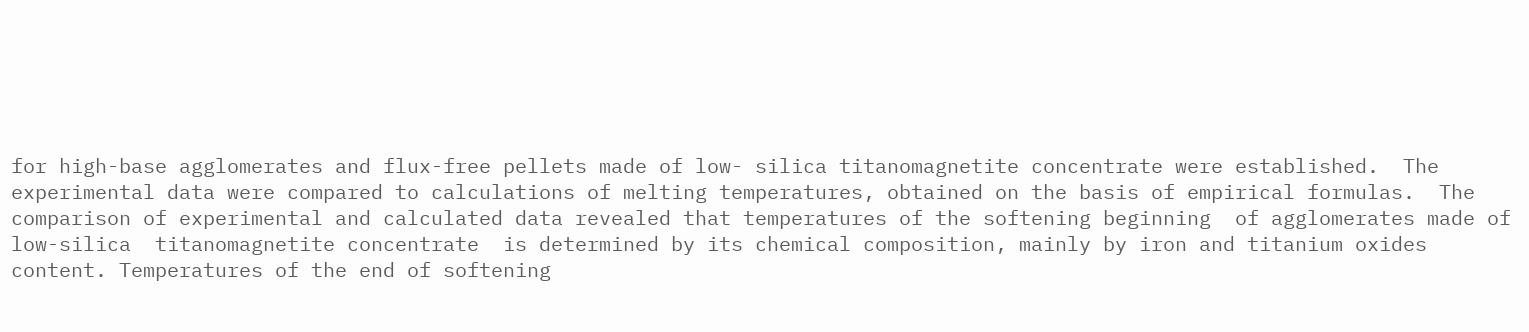for high-base agglomerates and flux-free pellets made of low- silica titanomagnetite concentrate were established.  The experimental data were compared to calculations of melting temperatures, obtained on the basis of empirical formulas.  The comparison of experimental and calculated data revealed that temperatures of the softening beginning  of agglomerates made of low-silica  titanomagnetite concentrate  is determined by its chemical composition, mainly by iron and titanium oxides content. Temperatures of the end of softening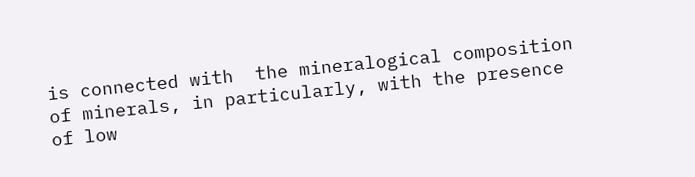is connected with  the mineralogical composition of minerals, in particularly, with the presence of low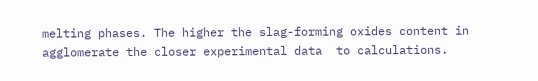melting phases. The higher the slag-forming oxides content in agglomerate the closer experimental data  to calculations.